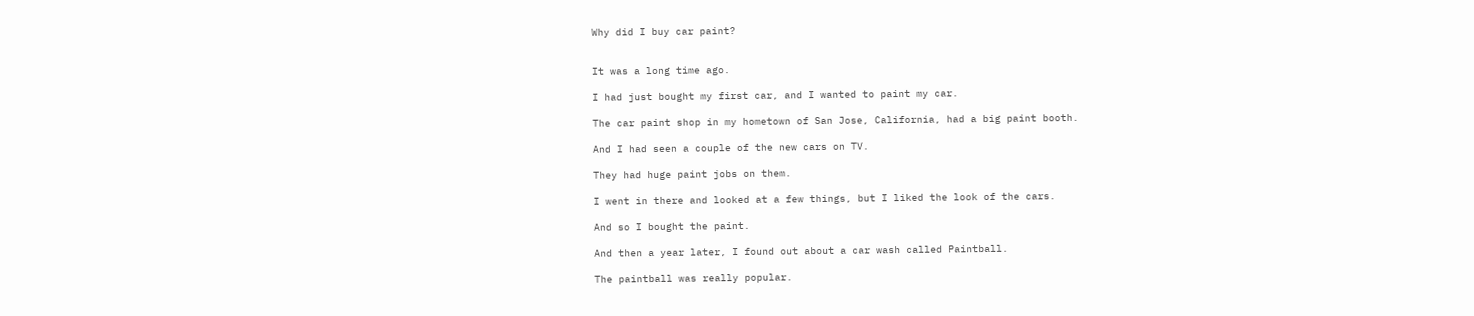Why did I buy car paint?


It was a long time ago.

I had just bought my first car, and I wanted to paint my car.

The car paint shop in my hometown of San Jose, California, had a big paint booth.

And I had seen a couple of the new cars on TV.

They had huge paint jobs on them.

I went in there and looked at a few things, but I liked the look of the cars.

And so I bought the paint.

And then a year later, I found out about a car wash called Paintball.

The paintball was really popular.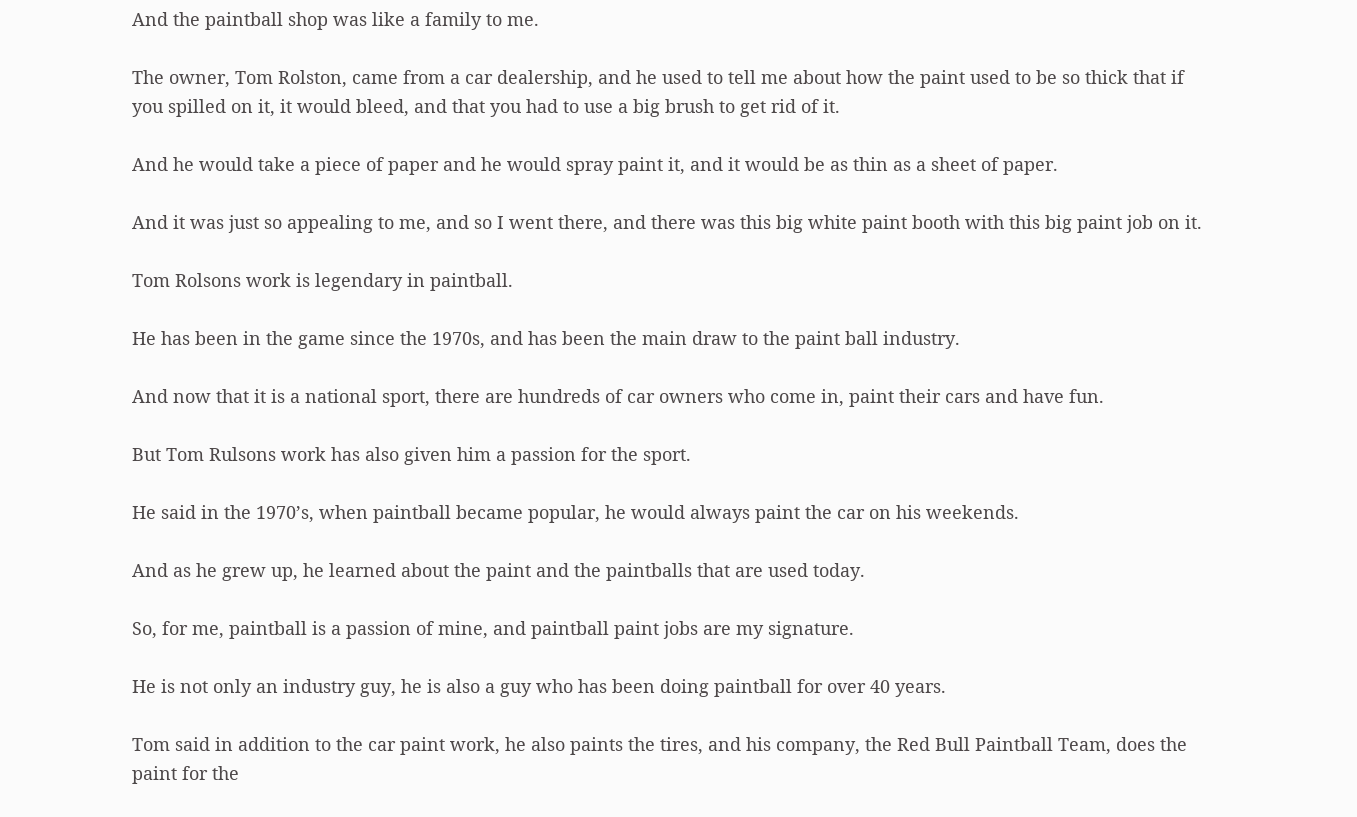And the paintball shop was like a family to me.

The owner, Tom Rolston, came from a car dealership, and he used to tell me about how the paint used to be so thick that if you spilled on it, it would bleed, and that you had to use a big brush to get rid of it.

And he would take a piece of paper and he would spray paint it, and it would be as thin as a sheet of paper.

And it was just so appealing to me, and so I went there, and there was this big white paint booth with this big paint job on it.

Tom Rolsons work is legendary in paintball.

He has been in the game since the 1970s, and has been the main draw to the paint ball industry.

And now that it is a national sport, there are hundreds of car owners who come in, paint their cars and have fun.

But Tom Rulsons work has also given him a passion for the sport.

He said in the 1970’s, when paintball became popular, he would always paint the car on his weekends.

And as he grew up, he learned about the paint and the paintballs that are used today.

So, for me, paintball is a passion of mine, and paintball paint jobs are my signature.

He is not only an industry guy, he is also a guy who has been doing paintball for over 40 years.

Tom said in addition to the car paint work, he also paints the tires, and his company, the Red Bull Paintball Team, does the paint for the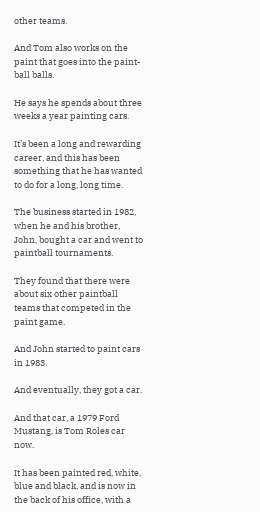other teams.

And Tom also works on the paint that goes into the paint-ball balls.

He says he spends about three weeks a year painting cars.

It’s been a long and rewarding career, and this has been something that he has wanted to do for a long, long time.

The business started in 1982, when he and his brother, John, bought a car and went to paintball tournaments.

They found that there were about six other paintball teams that competed in the paint game.

And John started to paint cars in 1983.

And eventually, they got a car.

And that car, a 1979 Ford Mustang, is Tom Roles car now.

It has been painted red, white, blue and black, and is now in the back of his office, with a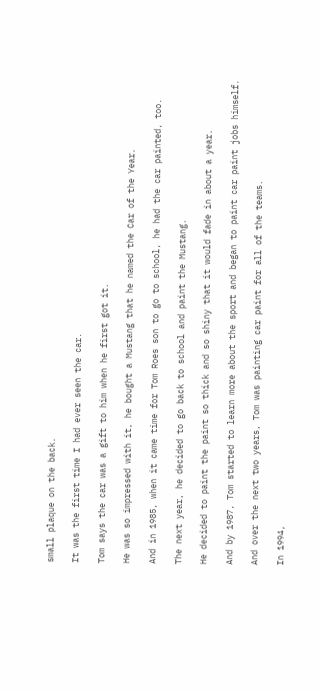small plaque on the back.

It was the first time I had ever seen the car.

Tom says the car was a gift to him when he first got it.

He was so impressed with it, he bought a Mustang that he named the Car of the Year.

And in 1985, when it came time for Tom Roes son to go to school, he had the car painted, too.

The next year, he decided to go back to school and paint the Mustang.

He decided to paint the paint so thick and so shiny that it would fade in about a year.

And by 1987, Tom started to learn more about the sport and began to paint car paint jobs himself.

And over the next two years, Tom was painting car paint for all of the teams.

In 1994,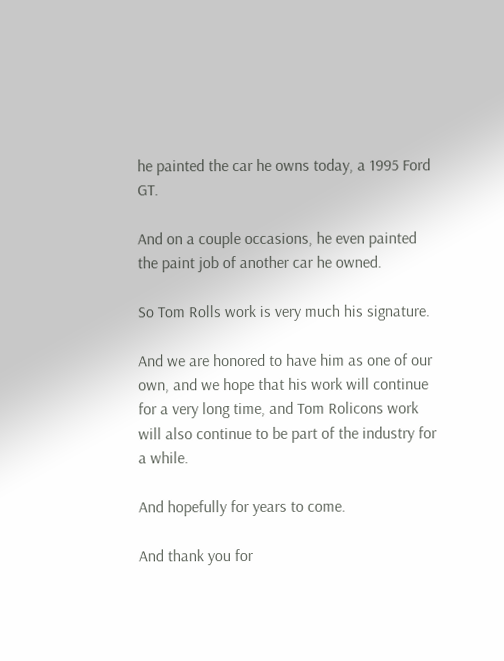he painted the car he owns today, a 1995 Ford GT.

And on a couple occasions, he even painted the paint job of another car he owned.

So Tom Rolls work is very much his signature.

And we are honored to have him as one of our own, and we hope that his work will continue for a very long time, and Tom Rolicons work will also continue to be part of the industry for a while.

And hopefully for years to come.

And thank you for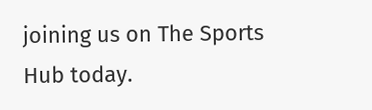joining us on The Sports Hub today.